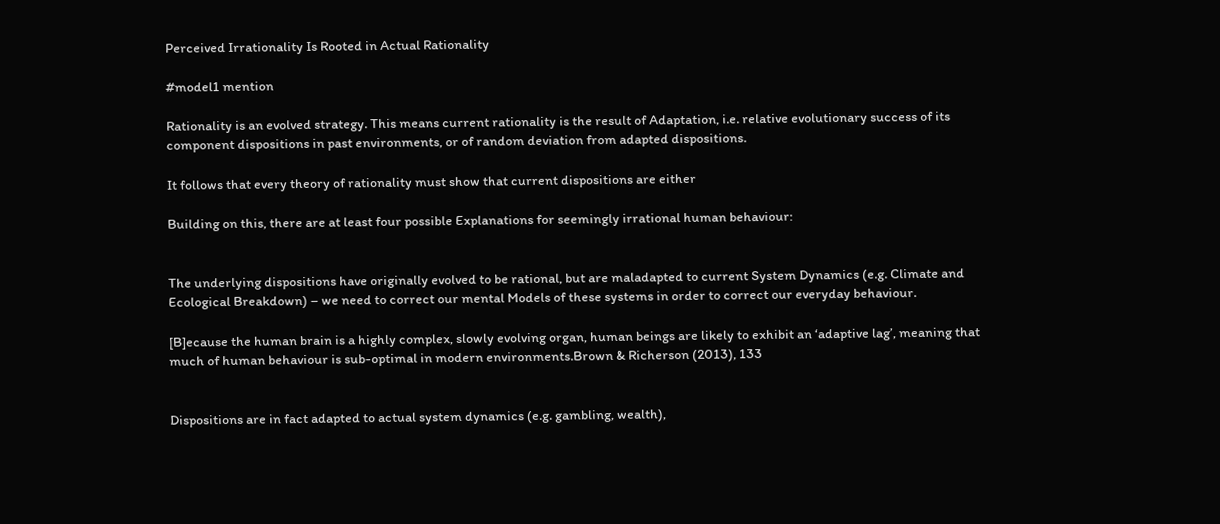Perceived Irrationality Is Rooted in Actual Rationality

#model1 mention

Rationality is an evolved strategy. This means current rationality is the result of Adaptation, i.e. relative evolutionary success of its component dispositions in past environments, or of random deviation from adapted dispositions.

It follows that every theory of rationality must show that current dispositions are either

Building on this, there are at least four possible Explanations for seemingly irrational human behaviour:


The underlying dispositions have originally evolved to be rational, but are maladapted to current System Dynamics (e.g. Climate and Ecological Breakdown) – we need to correct our mental Models of these systems in order to correct our everyday behaviour.

[B]ecause the human brain is a highly complex, slowly evolving organ, human beings are likely to exhibit an ‘adaptive lag’, meaning that much of human behaviour is sub-optimal in modern environments.Brown & Richerson (2013), 133


Dispositions are in fact adapted to actual system dynamics (e.g. gambling, wealth),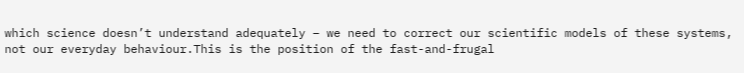which science doesn’t understand adequately – we need to correct our scientific models of these systems, not our everyday behaviour.This is the position of the fast-and-frugal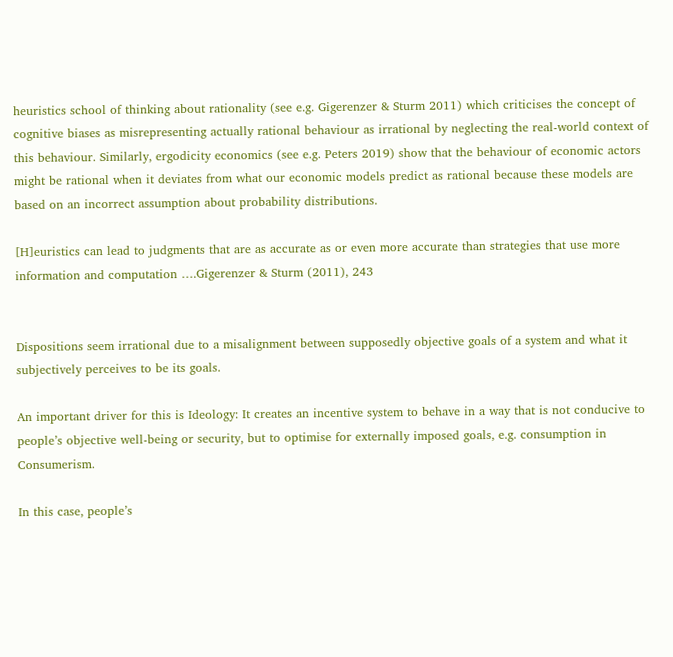heuristics school of thinking about rationality (see e.g. Gigerenzer & Sturm 2011) which criticises the concept of cognitive biases as misrepresenting actually rational behaviour as irrational by neglecting the real-world context of this behaviour. Similarly, ergodicity economics (see e.g. Peters 2019) show that the behaviour of economic actors might be rational when it deviates from what our economic models predict as rational because these models are based on an incorrect assumption about probability distributions.

[H]euristics can lead to judgments that are as accurate as or even more accurate than strategies that use more information and computation ….Gigerenzer & Sturm (2011), 243


Dispositions seem irrational due to a misalignment between supposedly objective goals of a system and what it subjectively perceives to be its goals.

An important driver for this is Ideology: It creates an incentive system to behave in a way that is not conducive to people’s objective well-being or security, but to optimise for externally imposed goals, e.g. consumption in Consumerism.

In this case, people’s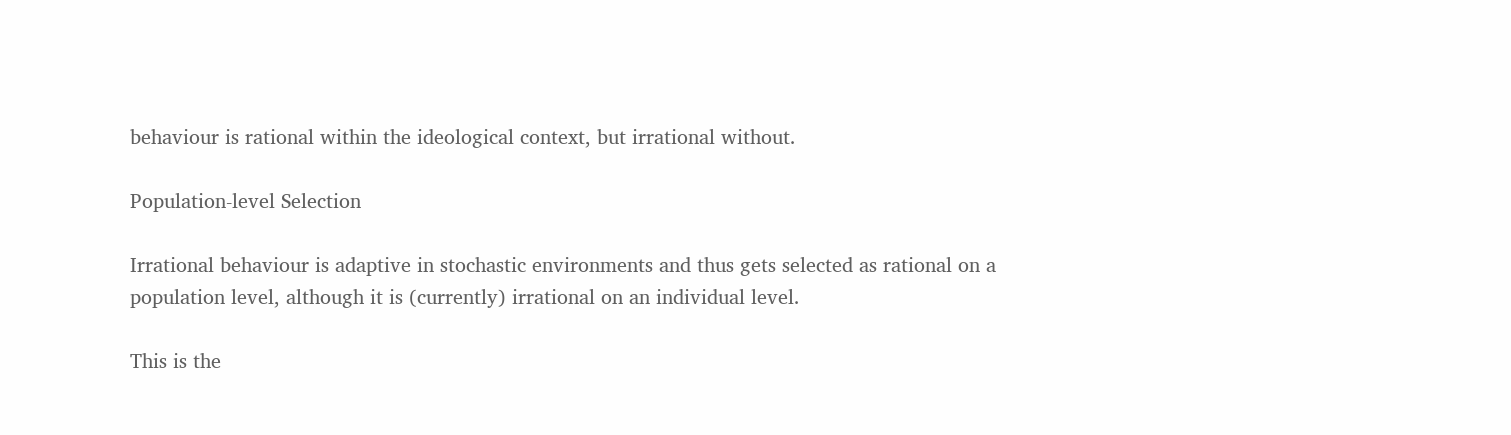behaviour is rational within the ideological context, but irrational without.

Population-level Selection

Irrational behaviour is adaptive in stochastic environments and thus gets selected as rational on a population level, although it is (currently) irrational on an individual level.

This is the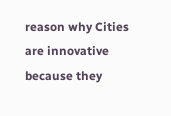reason why Cities are innovative because they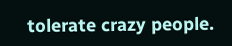tolerate crazy people.